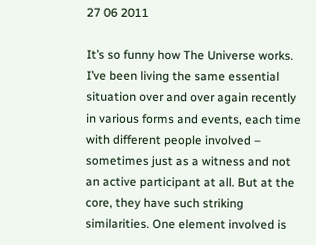27 06 2011

It’s so funny how The Universe works. I’ve been living the same essential situation over and over again recently in various forms and events, each time with different people involved – sometimes just as a witness and not an active participant at all. But at the core, they have such striking similarities. One element involved is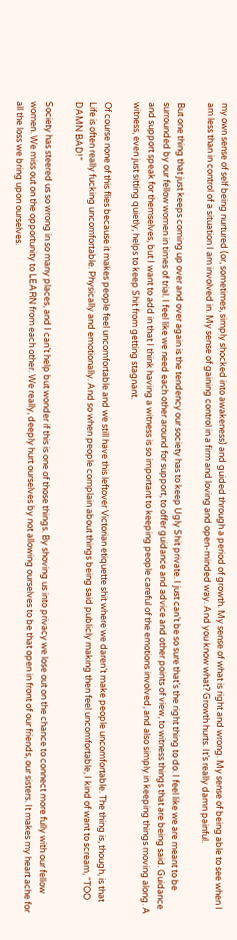my own sense of self being nurtured (or, sometimes, simply shocked into awakeness) and guided through a period of growth. My sense of what is right and wrong. My sense of being able to see when I am less than in control of a situation I am involved in. My sense of gaining control in a firm and loving and open-minded way. And you know what? Growth hurts. It’s really damn painful.

But one thing that just keeps coming up over and over again is the tendency our society has to keep Ugly Shit private. I just can’t be so sure that’s the right thing to do. I feel like we are meant to be surrounded by our fellow women in times of trial. I feel like we need each other around for support, to offer guidance and advice and other points of view, to witness things that are being said. Guidance and support speak for themselves, but I want to add in that I think having a witness is so important to keeping people careful of the emotions involved, and also simply in keeping things moving along. A witness, even just sitting quietly, helps to keep Shit from getting stagnant.

Of course none of this flies because it makes people feel uncomfortable and we still have this leftover Victorian etiquette shit where we daren’t make people uncomfortable. The thing is, though, is that Life is often really fucking uncomfortable. Physically and emotionally. And so when people complain about things being said publicly making then feel uncomfortable, I kind of want to scream, “TOO DAMN BAD!”

Society has steered us so wrong in so many places, and I can’t help but wonder if this is one of those things. By shoving us into privacy we lose out on the chance to connect more fully with our fellow women. We miss out on the opportunity to LEARN from each other. We really, deeply hurt ourselves by not allowing ourselves to be that open in front of our friends, our sisters. It makes my heart ache for all the loss we bring upon ourselves.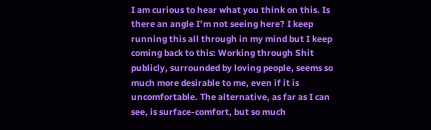I am curious to hear what you think on this. Is there an angle I’m not seeing here? I keep running this all through in my mind but I keep coming back to this: Working through Shit publicly, surrounded by loving people, seems so much more desirable to me, even if it is uncomfortable. The alternative, as far as I can see, is surface-comfort, but so much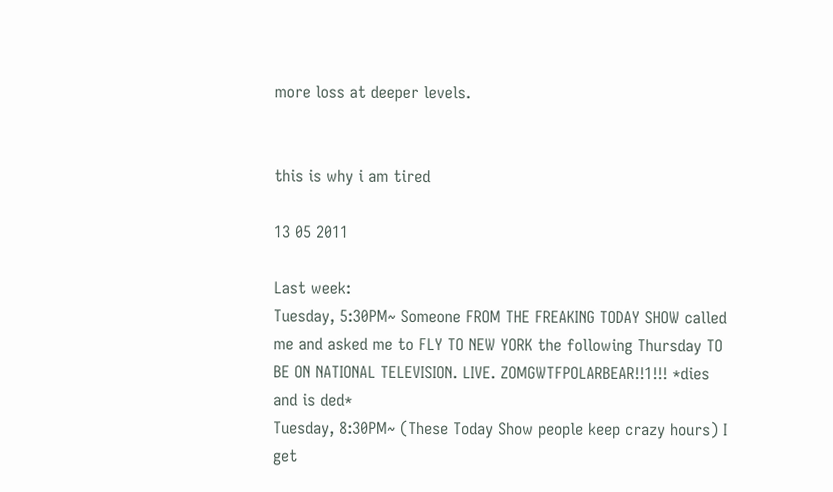more loss at deeper levels.


this is why i am tired

13 05 2011

Last week:
Tuesday, 5:30PM~ Someone FROM THE FREAKING TODAY SHOW called me and asked me to FLY TO NEW YORK the following Thursday TO BE ON NATIONAL TELEVISION. LIVE. ZOMGWTFPOLARBEAR!!1!!! *dies and is ded*
Tuesday, 8:30PM~ (These Today Show people keep crazy hours) I get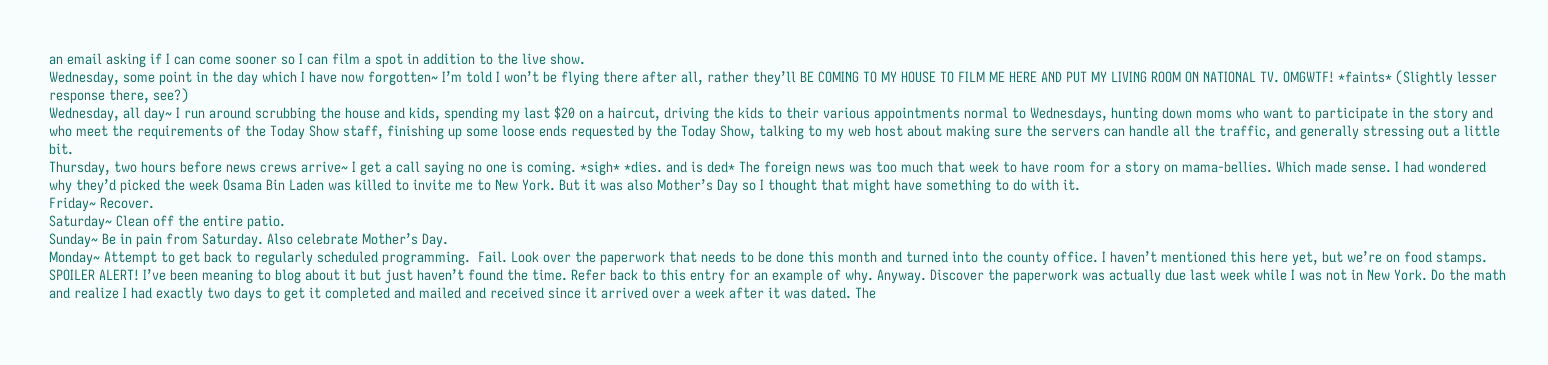an email asking if I can come sooner so I can film a spot in addition to the live show.
Wednesday, some point in the day which I have now forgotten~ I’m told I won’t be flying there after all, rather they’ll BE COMING TO MY HOUSE TO FILM ME HERE AND PUT MY LIVING ROOM ON NATIONAL TV. OMGWTF! *faints* (Slightly lesser response there, see?)
Wednesday, all day~ I run around scrubbing the house and kids, spending my last $20 on a haircut, driving the kids to their various appointments normal to Wednesdays, hunting down moms who want to participate in the story and who meet the requirements of the Today Show staff, finishing up some loose ends requested by the Today Show, talking to my web host about making sure the servers can handle all the traffic, and generally stressing out a little bit.
Thursday, two hours before news crews arrive~ I get a call saying no one is coming. *sigh* *dies. and is ded* The foreign news was too much that week to have room for a story on mama-bellies. Which made sense. I had wondered why they’d picked the week Osama Bin Laden was killed to invite me to New York. But it was also Mother’s Day so I thought that might have something to do with it.
Friday~ Recover.
Saturday~ Clean off the entire patio.
Sunday~ Be in pain from Saturday. Also celebrate Mother’s Day.
Monday~ Attempt to get back to regularly scheduled programming.  Fail. Look over the paperwork that needs to be done this month and turned into the county office. I haven’t mentioned this here yet, but we’re on food stamps. SPOILER ALERT! I’ve been meaning to blog about it but just haven’t found the time. Refer back to this entry for an example of why. Anyway. Discover the paperwork was actually due last week while I was not in New York. Do the math and realize I had exactly two days to get it completed and mailed and received since it arrived over a week after it was dated. The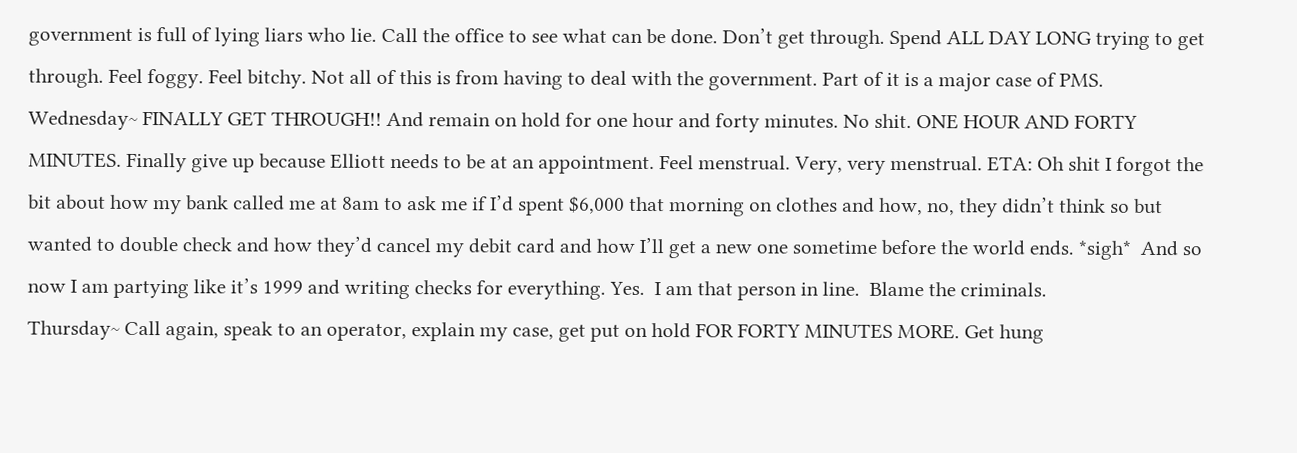government is full of lying liars who lie. Call the office to see what can be done. Don’t get through. Spend ALL DAY LONG trying to get through. Feel foggy. Feel bitchy. Not all of this is from having to deal with the government. Part of it is a major case of PMS.
Wednesday~ FINALLY GET THROUGH!! And remain on hold for one hour and forty minutes. No shit. ONE HOUR AND FORTY MINUTES. Finally give up because Elliott needs to be at an appointment. Feel menstrual. Very, very menstrual. ETA: Oh shit I forgot the bit about how my bank called me at 8am to ask me if I’d spent $6,000 that morning on clothes and how, no, they didn’t think so but wanted to double check and how they’d cancel my debit card and how I’ll get a new one sometime before the world ends. *sigh*  And so now I am partying like it’s 1999 and writing checks for everything. Yes.  I am that person in line.  Blame the criminals.
Thursday~ Call again, speak to an operator, explain my case, get put on hold FOR FORTY MINUTES MORE. Get hung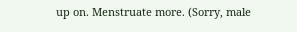up on. Menstruate more. (Sorry, male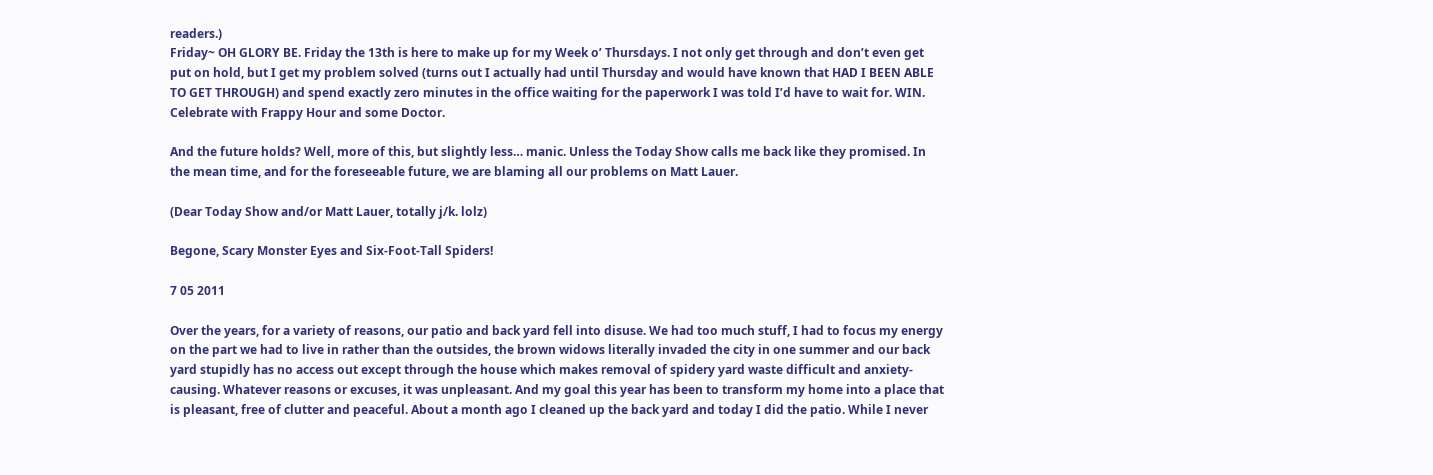readers.)
Friday~ OH GLORY BE. Friday the 13th is here to make up for my Week o’ Thursdays. I not only get through and don’t even get put on hold, but I get my problem solved (turns out I actually had until Thursday and would have known that HAD I BEEN ABLE TO GET THROUGH) and spend exactly zero minutes in the office waiting for the paperwork I was told I’d have to wait for. WIN. Celebrate with Frappy Hour and some Doctor.

And the future holds? Well, more of this, but slightly less… manic. Unless the Today Show calls me back like they promised. In the mean time, and for the foreseeable future, we are blaming all our problems on Matt Lauer.

(Dear Today Show and/or Matt Lauer, totally j/k. lolz)

Begone, Scary Monster Eyes and Six-Foot-Tall Spiders!

7 05 2011

Over the years, for a variety of reasons, our patio and back yard fell into disuse. We had too much stuff, I had to focus my energy on the part we had to live in rather than the outsides, the brown widows literally invaded the city in one summer and our back yard stupidly has no access out except through the house which makes removal of spidery yard waste difficult and anxiety-causing. Whatever reasons or excuses, it was unpleasant. And my goal this year has been to transform my home into a place that is pleasant, free of clutter and peaceful. About a month ago I cleaned up the back yard and today I did the patio. While I never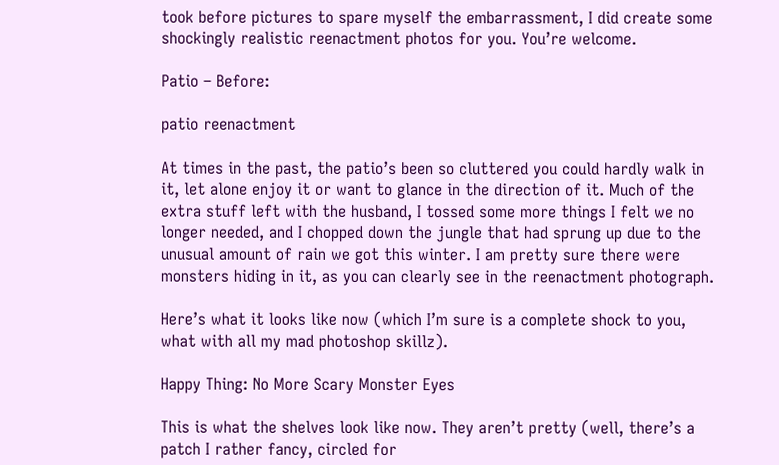took before pictures to spare myself the embarrassment, I did create some shockingly realistic reenactment photos for you. You’re welcome.

Patio – Before:

patio reenactment

At times in the past, the patio’s been so cluttered you could hardly walk in it, let alone enjoy it or want to glance in the direction of it. Much of the extra stuff left with the husband, I tossed some more things I felt we no longer needed, and I chopped down the jungle that had sprung up due to the unusual amount of rain we got this winter. I am pretty sure there were monsters hiding in it, as you can clearly see in the reenactment photograph.

Here’s what it looks like now (which I’m sure is a complete shock to you, what with all my mad photoshop skillz).

Happy Thing: No More Scary Monster Eyes

This is what the shelves look like now. They aren’t pretty (well, there’s a patch I rather fancy, circled for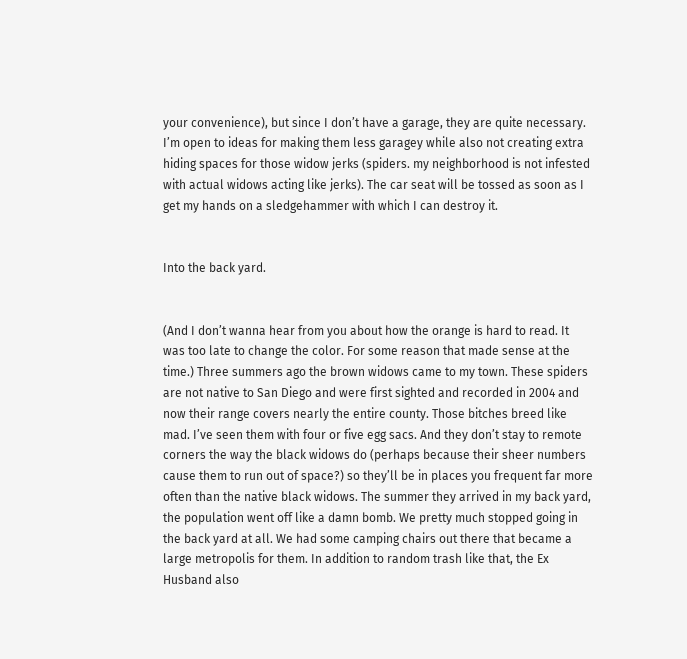your convenience), but since I don’t have a garage, they are quite necessary. I’m open to ideas for making them less garagey while also not creating extra hiding spaces for those widow jerks (spiders. my neighborhood is not infested with actual widows acting like jerks). The car seat will be tossed as soon as I get my hands on a sledgehammer with which I can destroy it.


Into the back yard.


(And I don’t wanna hear from you about how the orange is hard to read. It was too late to change the color. For some reason that made sense at the time.) Three summers ago the brown widows came to my town. These spiders are not native to San Diego and were first sighted and recorded in 2004 and now their range covers nearly the entire county. Those bitches breed like mad. I’ve seen them with four or five egg sacs. And they don’t stay to remote corners the way the black widows do (perhaps because their sheer numbers cause them to run out of space?) so they’ll be in places you frequent far more often than the native black widows. The summer they arrived in my back yard, the population went off like a damn bomb. We pretty much stopped going in the back yard at all. We had some camping chairs out there that became a large metropolis for them. In addition to random trash like that, the Ex Husband also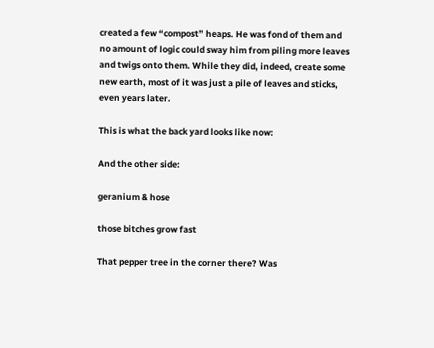created a few “compost” heaps. He was fond of them and no amount of logic could sway him from piling more leaves and twigs onto them. While they did, indeed, create some new earth, most of it was just a pile of leaves and sticks, even years later.

This is what the back yard looks like now:

And the other side:

geranium & hose

those bitches grow fast

That pepper tree in the corner there? Was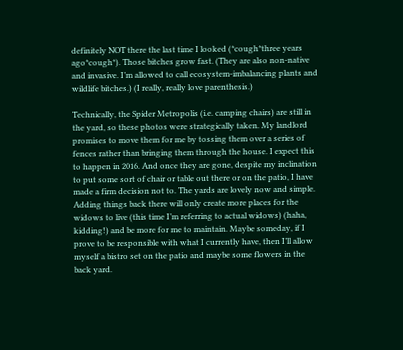definitely NOT there the last time I looked (*cough*three years ago*cough*). Those bitches grow fast. (They are also non-native and invasive. I’m allowed to call ecosystem-imbalancing plants and wildlife bitches.) (I really, really love parenthesis.)

Technically, the Spider Metropolis (i.e. camping chairs) are still in the yard, so these photos were strategically taken. My landlord promises to move them for me by tossing them over a series of fences rather than bringing them through the house. I expect this to happen in 2016. And once they are gone, despite my inclination to put some sort of chair or table out there or on the patio, I have made a firm decision not to. The yards are lovely now and simple. Adding things back there will only create more places for the widows to live (this time I’m referring to actual widows) (haha, kidding!) and be more for me to maintain. Maybe someday, if I prove to be responsible with what I currently have, then I’ll allow myself a bistro set on the patio and maybe some flowers in the back yard.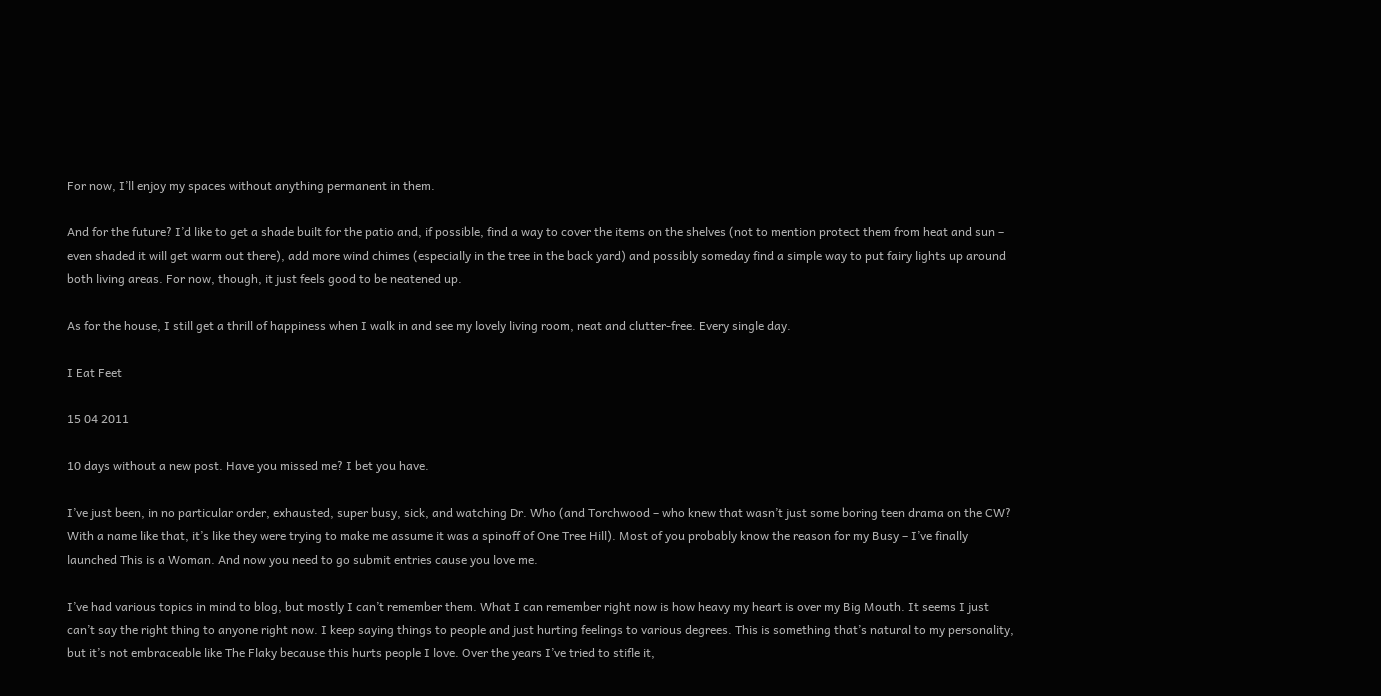For now, I’ll enjoy my spaces without anything permanent in them.

And for the future? I’d like to get a shade built for the patio and, if possible, find a way to cover the items on the shelves (not to mention protect them from heat and sun – even shaded it will get warm out there), add more wind chimes (especially in the tree in the back yard) and possibly someday find a simple way to put fairy lights up around both living areas. For now, though, it just feels good to be neatened up.

As for the house, I still get a thrill of happiness when I walk in and see my lovely living room, neat and clutter-free. Every single day.

I Eat Feet

15 04 2011

10 days without a new post. Have you missed me? I bet you have.

I’ve just been, in no particular order, exhausted, super busy, sick, and watching Dr. Who (and Torchwood – who knew that wasn’t just some boring teen drama on the CW? With a name like that, it’s like they were trying to make me assume it was a spinoff of One Tree Hill). Most of you probably know the reason for my Busy – I’ve finally launched This is a Woman. And now you need to go submit entries cause you love me.

I’ve had various topics in mind to blog, but mostly I can’t remember them. What I can remember right now is how heavy my heart is over my Big Mouth. It seems I just can’t say the right thing to anyone right now. I keep saying things to people and just hurting feelings to various degrees. This is something that’s natural to my personality, but it’s not embraceable like The Flaky because this hurts people I love. Over the years I’ve tried to stifle it,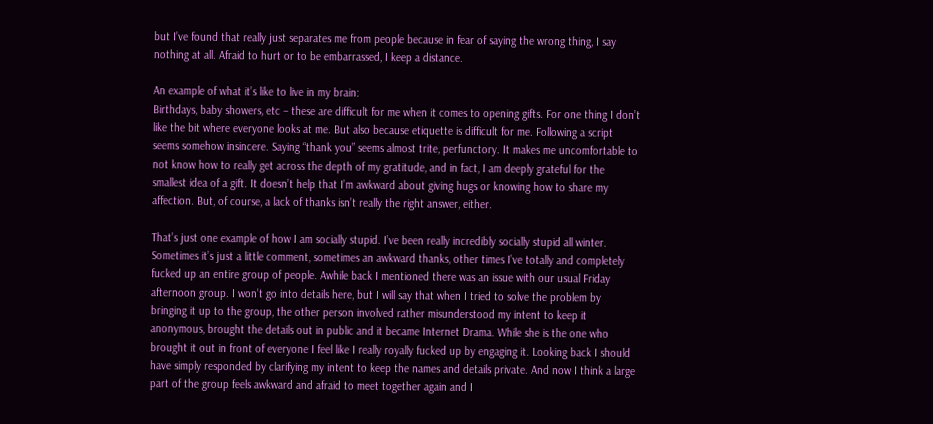but I’ve found that really just separates me from people because in fear of saying the wrong thing, I say nothing at all. Afraid to hurt or to be embarrassed, I keep a distance.

An example of what it’s like to live in my brain:
Birthdays, baby showers, etc – these are difficult for me when it comes to opening gifts. For one thing I don’t like the bit where everyone looks at me. But also because etiquette is difficult for me. Following a script seems somehow insincere. Saying “thank you” seems almost trite, perfunctory. It makes me uncomfortable to not know how to really get across the depth of my gratitude, and in fact, I am deeply grateful for the smallest idea of a gift. It doesn’t help that I’m awkward about giving hugs or knowing how to share my affection. But, of course, a lack of thanks isn’t really the right answer, either.

That’s just one example of how I am socially stupid. I’ve been really incredibly socially stupid all winter. Sometimes it’s just a little comment, sometimes an awkward thanks, other times I’ve totally and completely fucked up an entire group of people. Awhile back I mentioned there was an issue with our usual Friday afternoon group. I won’t go into details here, but I will say that when I tried to solve the problem by bringing it up to the group, the other person involved rather misunderstood my intent to keep it anonymous, brought the details out in public and it became Internet Drama. While she is the one who brought it out in front of everyone I feel like I really royally fucked up by engaging it. Looking back I should have simply responded by clarifying my intent to keep the names and details private. And now I think a large part of the group feels awkward and afraid to meet together again and I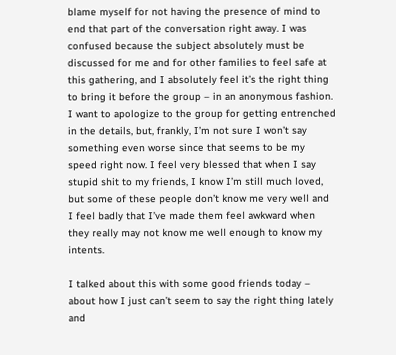blame myself for not having the presence of mind to end that part of the conversation right away. I was confused because the subject absolutely must be discussed for me and for other families to feel safe at this gathering, and I absolutely feel it’s the right thing to bring it before the group – in an anonymous fashion. I want to apologize to the group for getting entrenched in the details, but, frankly, I’m not sure I won’t say something even worse since that seems to be my speed right now. I feel very blessed that when I say stupid shit to my friends, I know I’m still much loved, but some of these people don’t know me very well and I feel badly that I’ve made them feel awkward when they really may not know me well enough to know my intents.

I talked about this with some good friends today – about how I just can’t seem to say the right thing lately and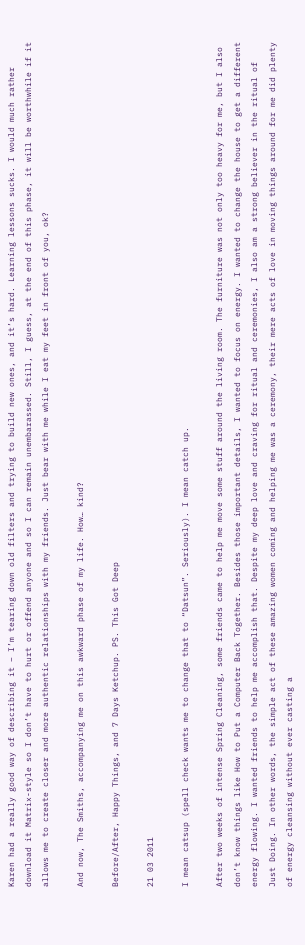Karen had a really good way of describing it – I’m tearing down old filters and trying to build new ones, and it’s hard. Learning lessons sucks. I would much rather download it Matrix-style so I don’t have to hurt or offend anyone and so I can remain unembarassed. Still, I guess, at the end of this phase, it will be worthwhile if it allows me to create closer and more authentic relationships with my friends. Just bear with me while I eat my feet in front of you, ok?

And now, The Smiths, accompanying me on this awkward phase of my life. How… kind?

Before/After, Happy Things, and 7 Days Ketchup. PS. This Got Deep

21 03 2011

I mean catsup (spell check wants me to change that to “Datsun”. Seriously). I mean catch up.

After two weeks of intense Spring Cleaning, some friends came to help me move some stuff around the living room. The furniture was not only too heavy for me, but I also don’t know things like How to Put a Computer Back Together. Besides those important details, I wanted to focus on energy. I wanted to change the house to get a different energy flowing. I wanted friends to help me accomplish that. Despite my deep love and craving for ritual and ceremonies, I also am a strong believer in the ritual of Just Doing. In other words, the simple act of these amazing women coming and helping me was a ceremony, their mere acts of love in moving things around for me did plenty of energy cleansing without ever casting a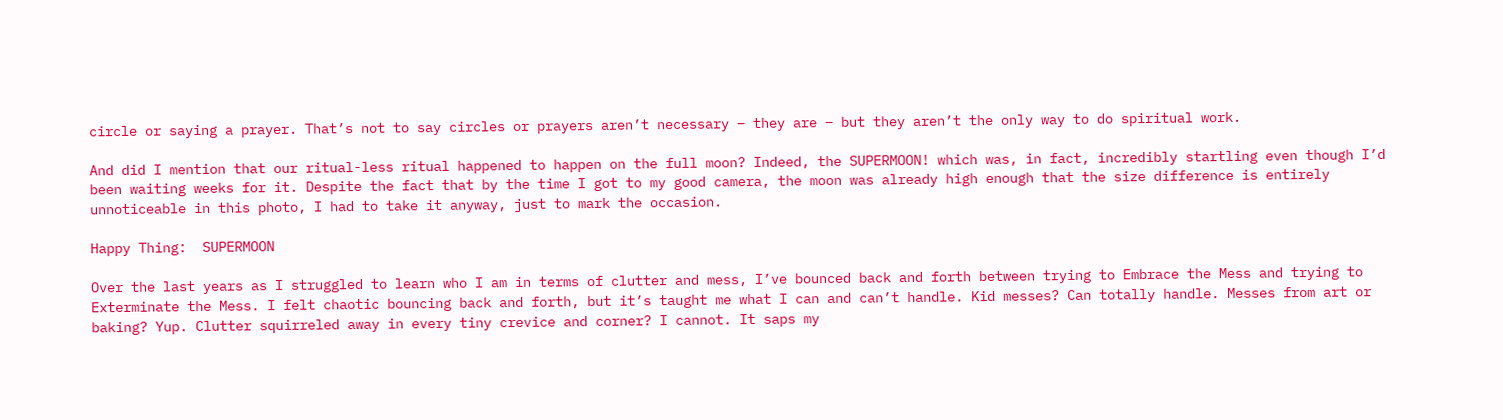circle or saying a prayer. That’s not to say circles or prayers aren’t necessary – they are – but they aren’t the only way to do spiritual work.

And did I mention that our ritual-less ritual happened to happen on the full moon? Indeed, the SUPERMOON! which was, in fact, incredibly startling even though I’d been waiting weeks for it. Despite the fact that by the time I got to my good camera, the moon was already high enough that the size difference is entirely unnoticeable in this photo, I had to take it anyway, just to mark the occasion.

Happy Thing:  SUPERMOON

Over the last years as I struggled to learn who I am in terms of clutter and mess, I’ve bounced back and forth between trying to Embrace the Mess and trying to Exterminate the Mess. I felt chaotic bouncing back and forth, but it’s taught me what I can and can’t handle. Kid messes? Can totally handle. Messes from art or baking? Yup. Clutter squirreled away in every tiny crevice and corner? I cannot. It saps my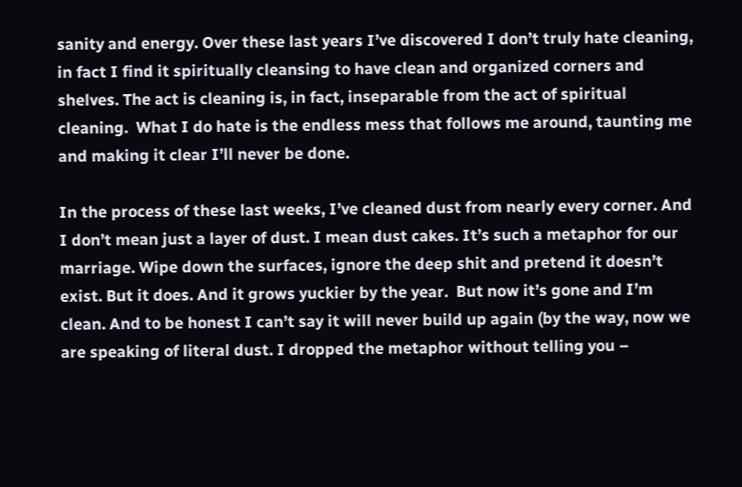sanity and energy. Over these last years I’ve discovered I don’t truly hate cleaning, in fact I find it spiritually cleansing to have clean and organized corners and shelves. The act is cleaning is, in fact, inseparable from the act of spiritual cleaning.  What I do hate is the endless mess that follows me around, taunting me and making it clear I’ll never be done.

In the process of these last weeks, I’ve cleaned dust from nearly every corner. And I don’t mean just a layer of dust. I mean dust cakes. It’s such a metaphor for our marriage. Wipe down the surfaces, ignore the deep shit and pretend it doesn’t exist. But it does. And it grows yuckier by the year.  But now it’s gone and I’m clean. And to be honest I can’t say it will never build up again (by the way, now we are speaking of literal dust. I dropped the metaphor without telling you –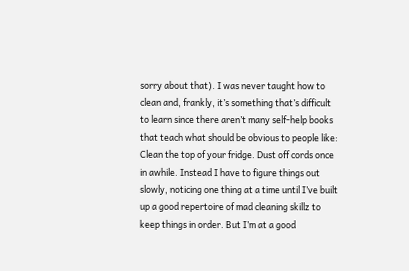sorry about that). I was never taught how to clean and, frankly, it’s something that’s difficult to learn since there aren’t many self-help books that teach what should be obvious to people like: Clean the top of your fridge. Dust off cords once in awhile. Instead I have to figure things out slowly, noticing one thing at a time until I’ve built up a good repertoire of mad cleaning skillz to keep things in order. But I’m at a good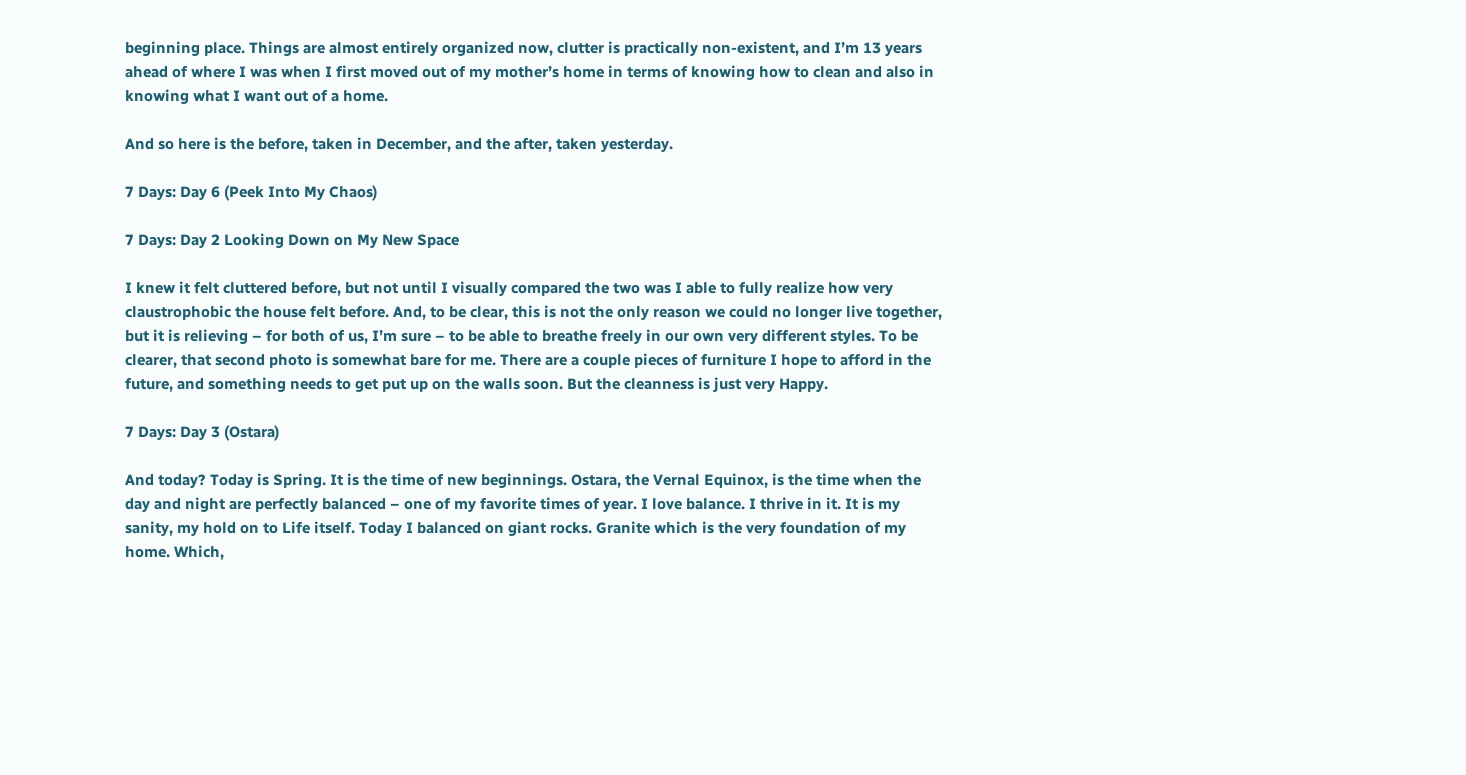beginning place. Things are almost entirely organized now, clutter is practically non-existent, and I’m 13 years ahead of where I was when I first moved out of my mother’s home in terms of knowing how to clean and also in knowing what I want out of a home.

And so here is the before, taken in December, and the after, taken yesterday.

7 Days: Day 6 (Peek Into My Chaos)

7 Days: Day 2 Looking Down on My New Space

I knew it felt cluttered before, but not until I visually compared the two was I able to fully realize how very claustrophobic the house felt before. And, to be clear, this is not the only reason we could no longer live together, but it is relieving – for both of us, I’m sure – to be able to breathe freely in our own very different styles. To be clearer, that second photo is somewhat bare for me. There are a couple pieces of furniture I hope to afford in the future, and something needs to get put up on the walls soon. But the cleanness is just very Happy.

7 Days: Day 3 (Ostara)

And today? Today is Spring. It is the time of new beginnings. Ostara, the Vernal Equinox, is the time when the day and night are perfectly balanced – one of my favorite times of year. I love balance. I thrive in it. It is my sanity, my hold on to Life itself. Today I balanced on giant rocks. Granite which is the very foundation of my home. Which,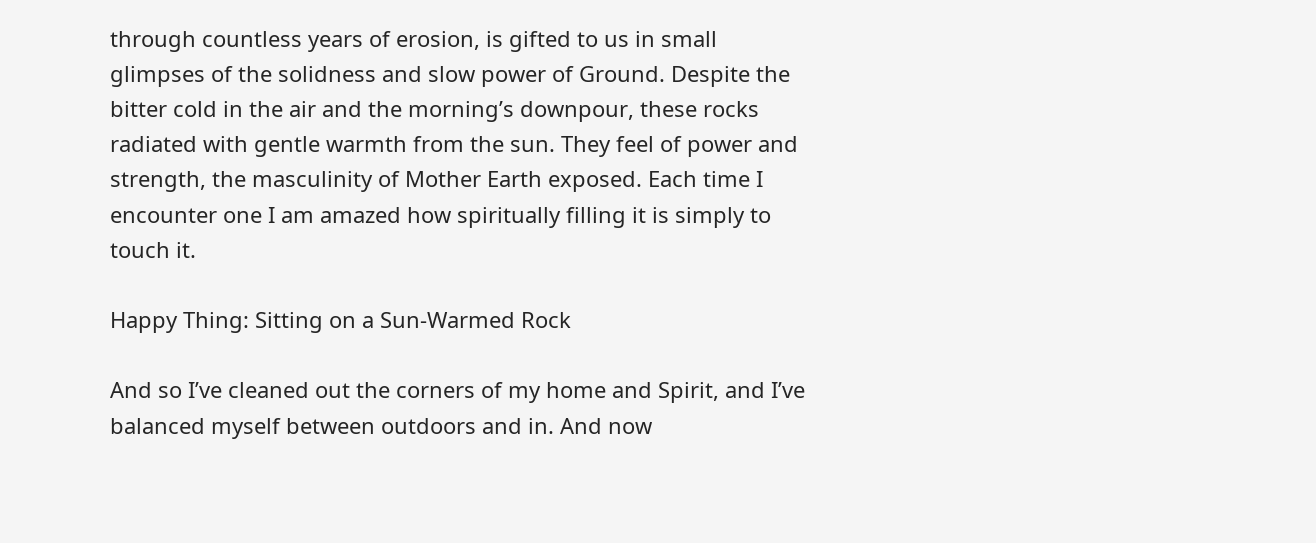through countless years of erosion, is gifted to us in small glimpses of the solidness and slow power of Ground. Despite the bitter cold in the air and the morning’s downpour, these rocks radiated with gentle warmth from the sun. They feel of power and strength, the masculinity of Mother Earth exposed. Each time I encounter one I am amazed how spiritually filling it is simply to touch it.

Happy Thing: Sitting on a Sun-Warmed Rock

And so I’ve cleaned out the corners of my home and Spirit, and I’ve balanced myself between outdoors and in. And now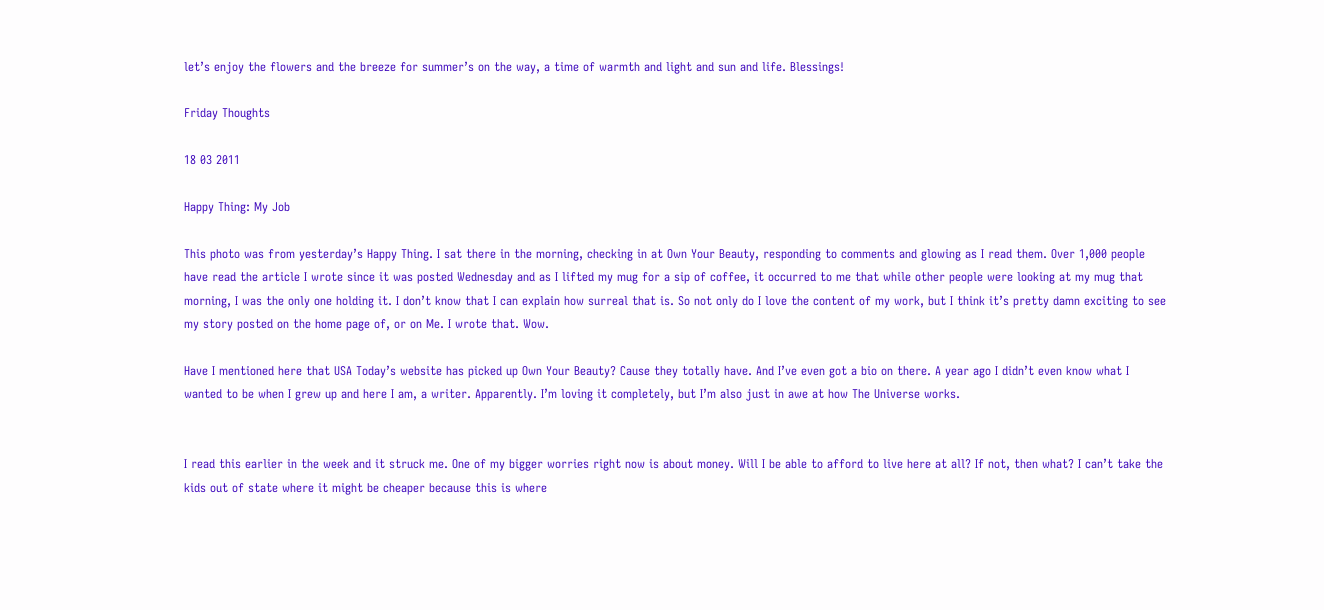let’s enjoy the flowers and the breeze for summer’s on the way, a time of warmth and light and sun and life. Blessings!

Friday Thoughts

18 03 2011

Happy Thing: My Job

This photo was from yesterday’s Happy Thing. I sat there in the morning, checking in at Own Your Beauty, responding to comments and glowing as I read them. Over 1,000 people have read the article I wrote since it was posted Wednesday and as I lifted my mug for a sip of coffee, it occurred to me that while other people were looking at my mug that morning, I was the only one holding it. I don’t know that I can explain how surreal that is. So not only do I love the content of my work, but I think it’s pretty damn exciting to see my story posted on the home page of, or on Me. I wrote that. Wow.

Have I mentioned here that USA Today’s website has picked up Own Your Beauty? Cause they totally have. And I’ve even got a bio on there. A year ago I didn’t even know what I wanted to be when I grew up and here I am, a writer. Apparently. I’m loving it completely, but I’m also just in awe at how The Universe works.


I read this earlier in the week and it struck me. One of my bigger worries right now is about money. Will I be able to afford to live here at all? If not, then what? I can’t take the kids out of state where it might be cheaper because this is where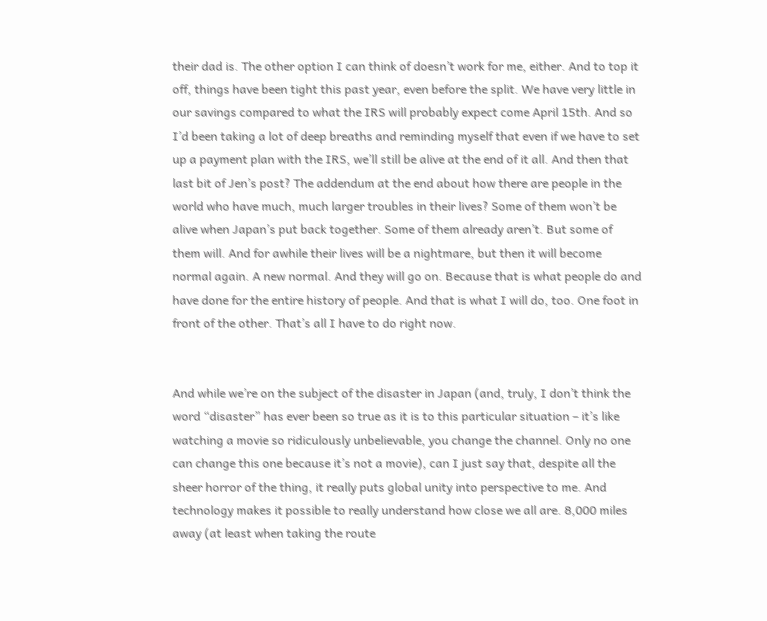their dad is. The other option I can think of doesn’t work for me, either. And to top it off, things have been tight this past year, even before the split. We have very little in our savings compared to what the IRS will probably expect come April 15th. And so I’d been taking a lot of deep breaths and reminding myself that even if we have to set up a payment plan with the IRS, we’ll still be alive at the end of it all. And then that last bit of Jen’s post? The addendum at the end about how there are people in the world who have much, much larger troubles in their lives? Some of them won’t be alive when Japan’s put back together. Some of them already aren’t. But some of them will. And for awhile their lives will be a nightmare, but then it will become normal again. A new normal. And they will go on. Because that is what people do and have done for the entire history of people. And that is what I will do, too. One foot in front of the other. That’s all I have to do right now.


And while we’re on the subject of the disaster in Japan (and, truly, I don’t think the word “disaster” has ever been so true as it is to this particular situation – it’s like watching a movie so ridiculously unbelievable, you change the channel. Only no one can change this one because it’s not a movie), can I just say that, despite all the sheer horror of the thing, it really puts global unity into perspective to me. And technology makes it possible to really understand how close we all are. 8,000 miles away (at least when taking the route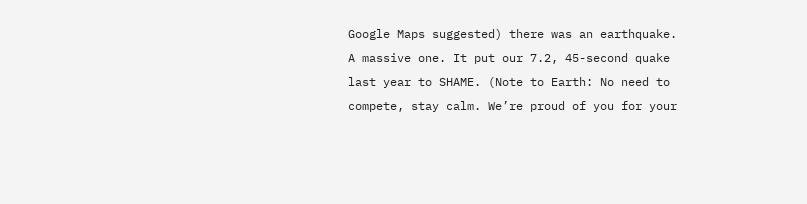Google Maps suggested) there was an earthquake. A massive one. It put our 7.2, 45-second quake last year to SHAME. (Note to Earth: No need to compete, stay calm. We’re proud of you for your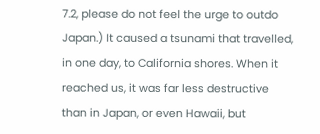7.2, please do not feel the urge to outdo Japan.) It caused a tsunami that travelled, in one day, to California shores. When it reached us, it was far less destructive than in Japan, or even Hawaii, but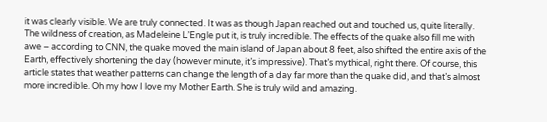it was clearly visible. We are truly connected. It was as though Japan reached out and touched us, quite literally. The wildness of creation, as Madeleine L’Engle put it, is truly incredible. The effects of the quake also fill me with awe – according to CNN, the quake moved the main island of Japan about 8 feet, also shifted the entire axis of the Earth, effectively shortening the day (however minute, it’s impressive). That’s mythical, right there. Of course, this article states that weather patterns can change the length of a day far more than the quake did, and that’s almost more incredible. Oh my how I love my Mother Earth. She is truly wild and amazing.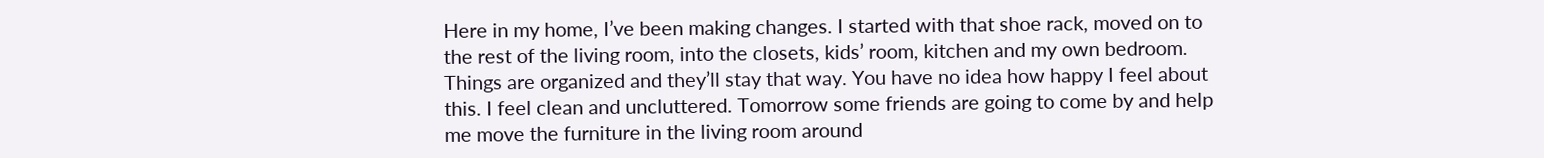Here in my home, I’ve been making changes. I started with that shoe rack, moved on to the rest of the living room, into the closets, kids’ room, kitchen and my own bedroom. Things are organized and they’ll stay that way. You have no idea how happy I feel about this. I feel clean and uncluttered. Tomorrow some friends are going to come by and help me move the furniture in the living room around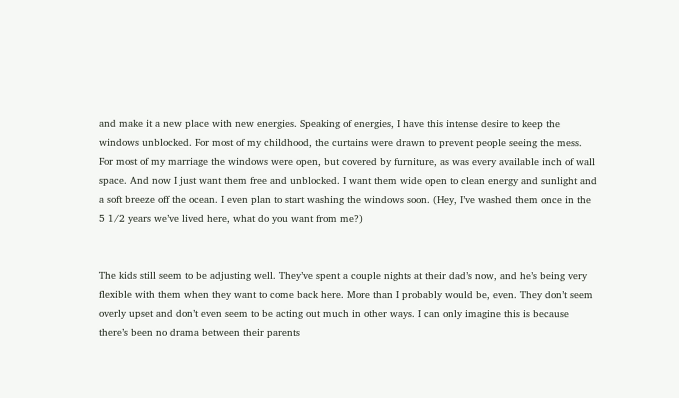and make it a new place with new energies. Speaking of energies, I have this intense desire to keep the windows unblocked. For most of my childhood, the curtains were drawn to prevent people seeing the mess. For most of my marriage the windows were open, but covered by furniture, as was every available inch of wall space. And now I just want them free and unblocked. I want them wide open to clean energy and sunlight and a soft breeze off the ocean. I even plan to start washing the windows soon. (Hey, I’ve washed them once in the 5 1/2 years we’ve lived here, what do you want from me?)


The kids still seem to be adjusting well. They’ve spent a couple nights at their dad’s now, and he’s being very flexible with them when they want to come back here. More than I probably would be, even. They don’t seem overly upset and don’t even seem to be acting out much in other ways. I can only imagine this is because there’s been no drama between their parents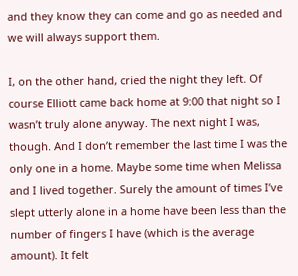and they know they can come and go as needed and we will always support them.

I, on the other hand, cried the night they left. Of course Elliott came back home at 9:00 that night so I wasn’t truly alone anyway. The next night I was, though. And I don’t remember the last time I was the only one in a home. Maybe some time when Melissa and I lived together. Surely the amount of times I’ve slept utterly alone in a home have been less than the number of fingers I have (which is the average amount). It felt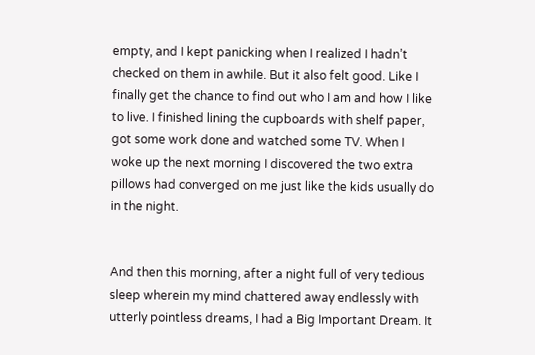empty, and I kept panicking when I realized I hadn’t checked on them in awhile. But it also felt good. Like I finally get the chance to find out who I am and how I like to live. I finished lining the cupboards with shelf paper, got some work done and watched some TV. When I woke up the next morning I discovered the two extra pillows had converged on me just like the kids usually do in the night.


And then this morning, after a night full of very tedious sleep wherein my mind chattered away endlessly with utterly pointless dreams, I had a Big Important Dream. It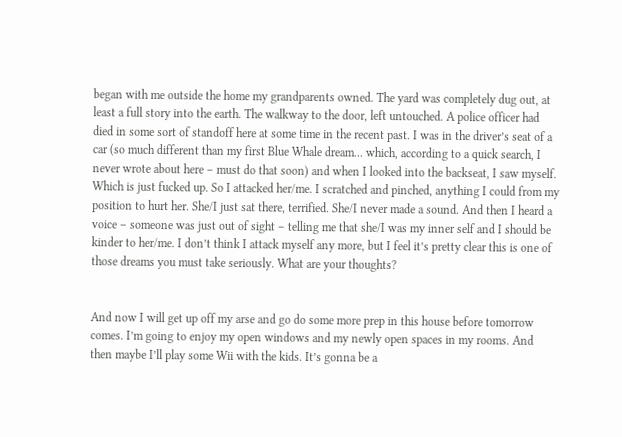began with me outside the home my grandparents owned. The yard was completely dug out, at least a full story into the earth. The walkway to the door, left untouched. A police officer had died in some sort of standoff here at some time in the recent past. I was in the driver’s seat of a car (so much different than my first Blue Whale dream… which, according to a quick search, I never wrote about here – must do that soon) and when I looked into the backseat, I saw myself. Which is just fucked up. So I attacked her/me. I scratched and pinched, anything I could from my position to hurt her. She/I just sat there, terrified. She/I never made a sound. And then I heard a voice – someone was just out of sight – telling me that she/I was my inner self and I should be kinder to her/me. I don’t think I attack myself any more, but I feel it’s pretty clear this is one of those dreams you must take seriously. What are your thoughts?


And now I will get up off my arse and go do some more prep in this house before tomorrow comes. I’m going to enjoy my open windows and my newly open spaces in my rooms. And then maybe I’ll play some Wii with the kids. It’s gonna be a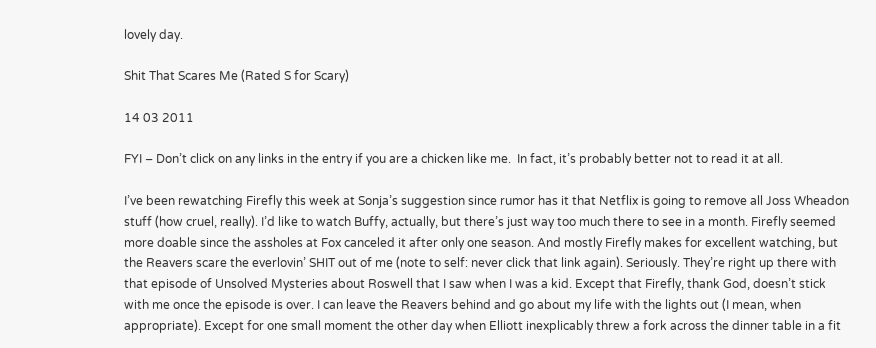lovely day.

Shit That Scares Me (Rated S for Scary)

14 03 2011

FYI – Don’t click on any links in the entry if you are a chicken like me.  In fact, it’s probably better not to read it at all.

I’ve been rewatching Firefly this week at Sonja’s suggestion since rumor has it that Netflix is going to remove all Joss Wheadon stuff (how cruel, really). I’d like to watch Buffy, actually, but there’s just way too much there to see in a month. Firefly seemed more doable since the assholes at Fox canceled it after only one season. And mostly Firefly makes for excellent watching, but the Reavers scare the everlovin’ SHIT out of me (note to self: never click that link again). Seriously. They’re right up there with that episode of Unsolved Mysteries about Roswell that I saw when I was a kid. Except that Firefly, thank God, doesn’t stick with me once the episode is over. I can leave the Reavers behind and go about my life with the lights out (I mean, when appropriate). Except for one small moment the other day when Elliott inexplicably threw a fork across the dinner table in a fit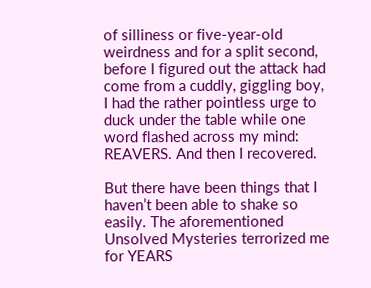of silliness or five-year-old weirdness and for a split second, before I figured out the attack had come from a cuddly, giggling boy, I had the rather pointless urge to duck under the table while one word flashed across my mind: REAVERS. And then I recovered.

But there have been things that I haven’t been able to shake so easily. The aforementioned Unsolved Mysteries terrorized me for YEARS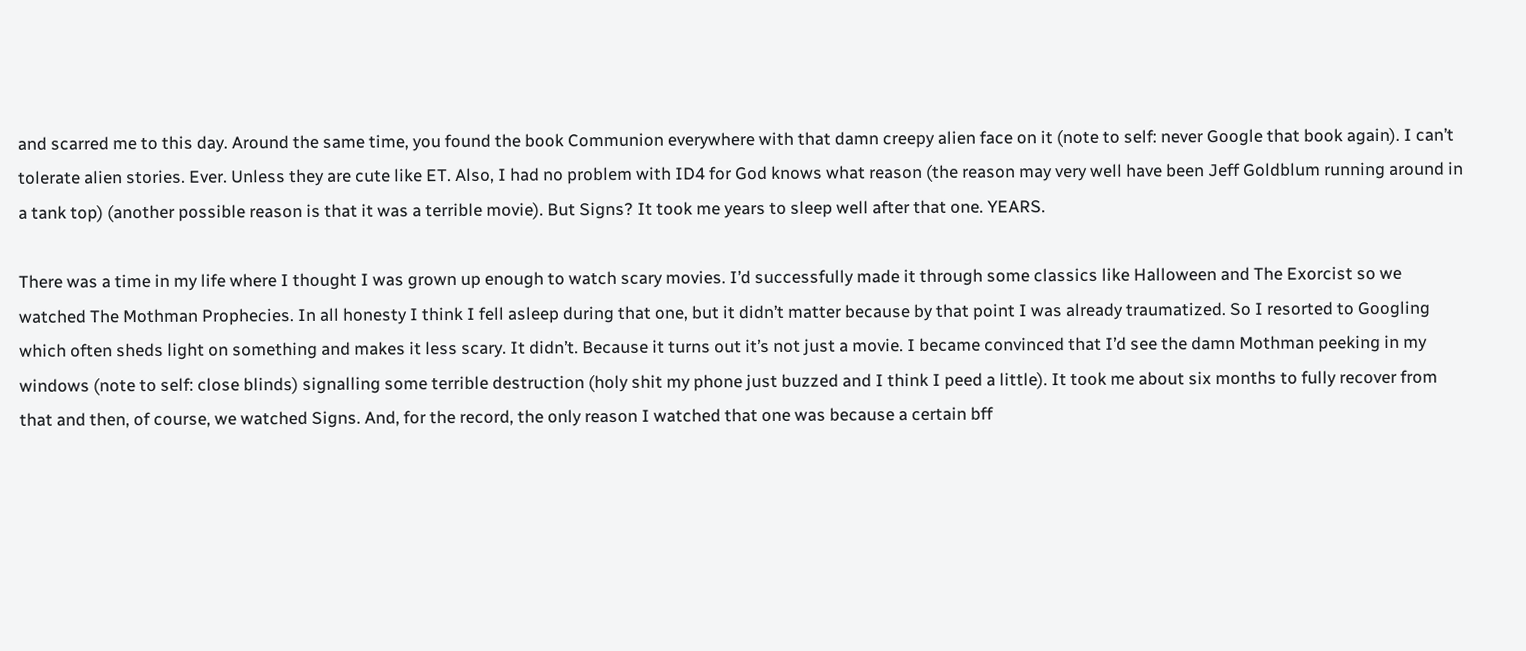and scarred me to this day. Around the same time, you found the book Communion everywhere with that damn creepy alien face on it (note to self: never Google that book again). I can’t tolerate alien stories. Ever. Unless they are cute like ET. Also, I had no problem with ID4 for God knows what reason (the reason may very well have been Jeff Goldblum running around in a tank top) (another possible reason is that it was a terrible movie). But Signs? It took me years to sleep well after that one. YEARS.

There was a time in my life where I thought I was grown up enough to watch scary movies. I’d successfully made it through some classics like Halloween and The Exorcist so we watched The Mothman Prophecies. In all honesty I think I fell asleep during that one, but it didn’t matter because by that point I was already traumatized. So I resorted to Googling which often sheds light on something and makes it less scary. It didn’t. Because it turns out it’s not just a movie. I became convinced that I’d see the damn Mothman peeking in my windows (note to self: close blinds) signalling some terrible destruction (holy shit my phone just buzzed and I think I peed a little). It took me about six months to fully recover from that and then, of course, we watched Signs. And, for the record, the only reason I watched that one was because a certain bff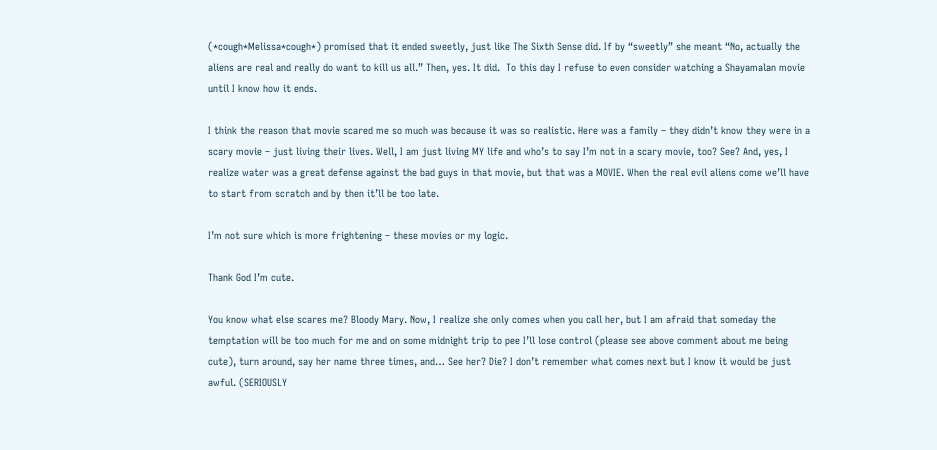(*cough*Melissa*cough*) promised that it ended sweetly, just like The Sixth Sense did. If by “sweetly” she meant “No, actually the aliens are real and really do want to kill us all.” Then, yes. It did.  To this day I refuse to even consider watching a Shayamalan movie until I know how it ends.

I think the reason that movie scared me so much was because it was so realistic. Here was a family – they didn’t know they were in a scary movie – just living their lives. Well, I am just living MY life and who’s to say I’m not in a scary movie, too? See? And, yes, I realize water was a great defense against the bad guys in that movie, but that was a MOVIE. When the real evil aliens come we’ll have to start from scratch and by then it’ll be too late.

I’m not sure which is more frightening – these movies or my logic.

Thank God I’m cute.

You know what else scares me? Bloody Mary. Now, I realize she only comes when you call her, but I am afraid that someday the temptation will be too much for me and on some midnight trip to pee I’ll lose control (please see above comment about me being cute), turn around, say her name three times, and… See her? Die? I don’t remember what comes next but I know it would be just awful. (SERIOUSLY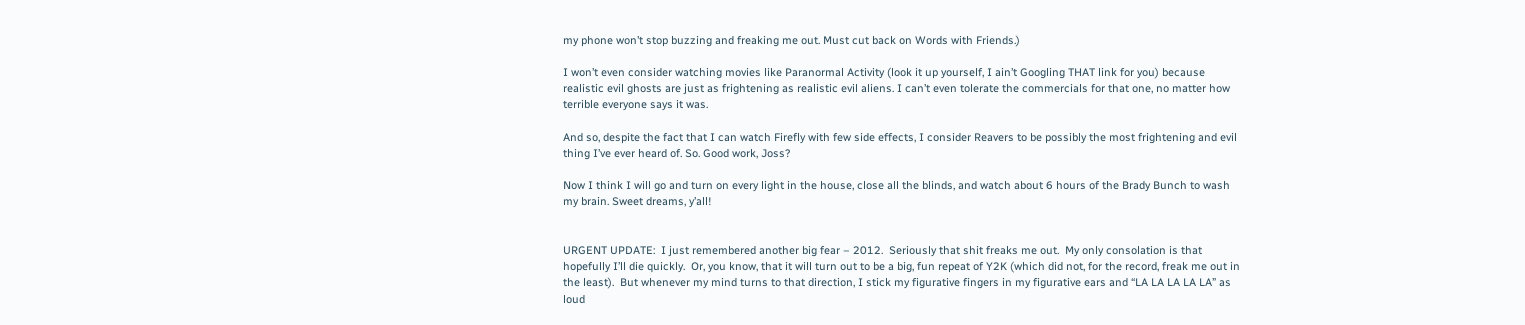my phone won’t stop buzzing and freaking me out. Must cut back on Words with Friends.)

I won’t even consider watching movies like Paranormal Activity (look it up yourself, I ain’t Googling THAT link for you) because realistic evil ghosts are just as frightening as realistic evil aliens. I can’t even tolerate the commercials for that one, no matter how terrible everyone says it was.

And so, despite the fact that I can watch Firefly with few side effects, I consider Reavers to be possibly the most frightening and evil thing I’ve ever heard of. So. Good work, Joss?

Now I think I will go and turn on every light in the house, close all the blinds, and watch about 6 hours of the Brady Bunch to wash my brain. Sweet dreams, y’all!


URGENT UPDATE:  I just remembered another big fear – 2012.  Seriously that shit freaks me out.  My only consolation is that hopefully I’ll die quickly.  Or, you know, that it will turn out to be a big, fun repeat of Y2K (which did not, for the record, freak me out in the least).  But whenever my mind turns to that direction, I stick my figurative fingers in my figurative ears and “LA LA LA LA LA” as loud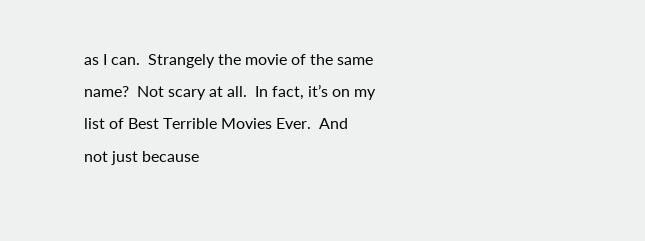as I can.  Strangely the movie of the same name?  Not scary at all.  In fact, it’s on my list of Best Terrible Movies Ever.  And not just because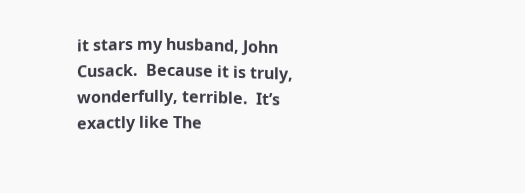it stars my husband, John Cusack.  Because it is truly, wonderfully, terrible.  It’s exactly like The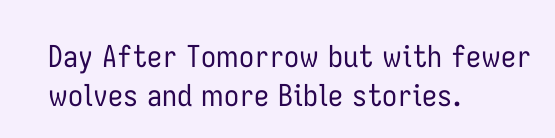Day After Tomorrow but with fewer wolves and more Bible stories.